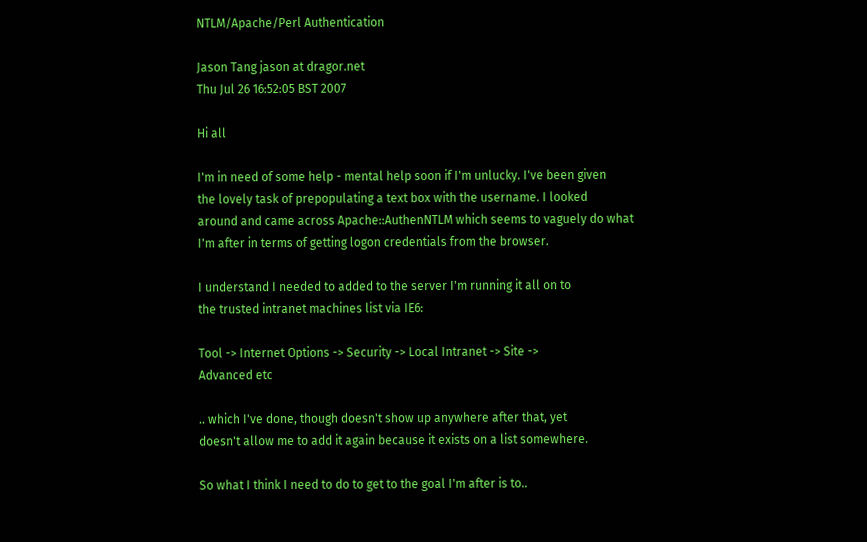NTLM/Apache/Perl Authentication

Jason Tang jason at dragor.net
Thu Jul 26 16:52:05 BST 2007

Hi all

I'm in need of some help - mental help soon if I'm unlucky. I've been given
the lovely task of prepopulating a text box with the username. I looked
around and came across Apache::AuthenNTLM which seems to vaguely do what
I'm after in terms of getting logon credentials from the browser.

I understand I needed to added to the server I'm running it all on to
the trusted intranet machines list via IE6:

Tool -> Internet Options -> Security -> Local Intranet -> Site ->
Advanced etc

.. which I've done, though doesn't show up anywhere after that, yet
doesn't allow me to add it again because it exists on a list somewhere.

So what I think I need to do to get to the goal I'm after is to..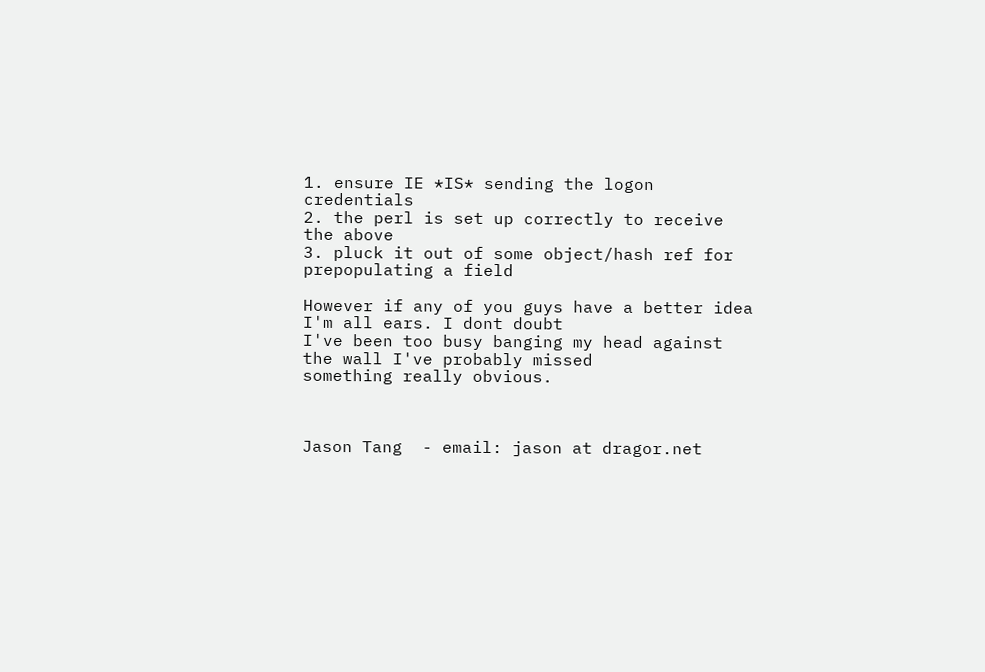1. ensure IE *IS* sending the logon credentials
2. the perl is set up correctly to receive the above
3. pluck it out of some object/hash ref for prepopulating a field

However if any of you guys have a better idea I'm all ears. I dont doubt
I've been too busy banging my head against the wall I've probably missed
something really obvious.



Jason Tang  - email: jason at dragor.net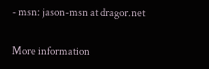- msn: jason-msn at dragor.net

More information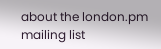about the london.pm mailing list